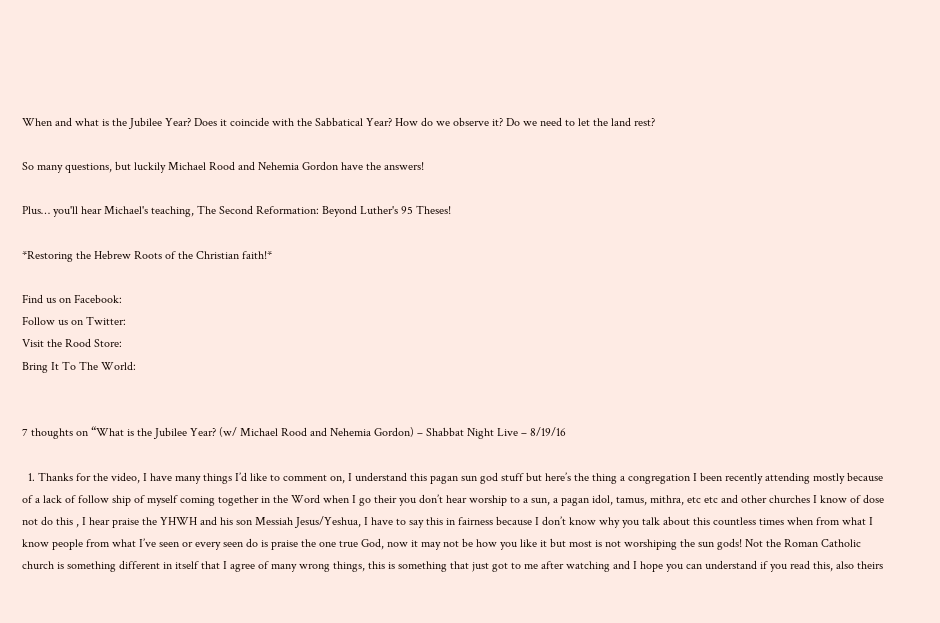When and what is the Jubilee Year? Does it coincide with the Sabbatical Year? How do we observe it? Do we need to let the land rest?

So many questions, but luckily Michael Rood and Nehemia Gordon have the answers!

Plus… you'll hear Michael's teaching, The Second Reformation: Beyond Luther's 95 Theses!

*Restoring the Hebrew Roots of the Christian faith!*

Find us on Facebook:
Follow us on Twitter:
Visit the Rood Store:
Bring It To The World:


7 thoughts on “What is the Jubilee Year? (w/ Michael Rood and Nehemia Gordon) – Shabbat Night Live – 8/19/16

  1. Thanks for the video, I have many things I’d like to comment on, I understand this pagan sun god stuff but here’s the thing a congregation I been recently attending mostly because of a lack of follow ship of myself coming together in the Word when I go their you don’t hear worship to a sun, a pagan idol, tamus, mithra, etc etc and other churches I know of dose not do this , I hear praise the YHWH and his son Messiah Jesus/Yeshua, I have to say this in fairness because I don’t know why you talk about this countless times when from what I know people from what I’ve seen or every seen do is praise the one true God, now it may not be how you like it but most is not worshiping the sun gods! Not the Roman Catholic church is something different in itself that I agree of many wrong things, this is something that just got to me after watching and I hope you can understand if you read this, also theirs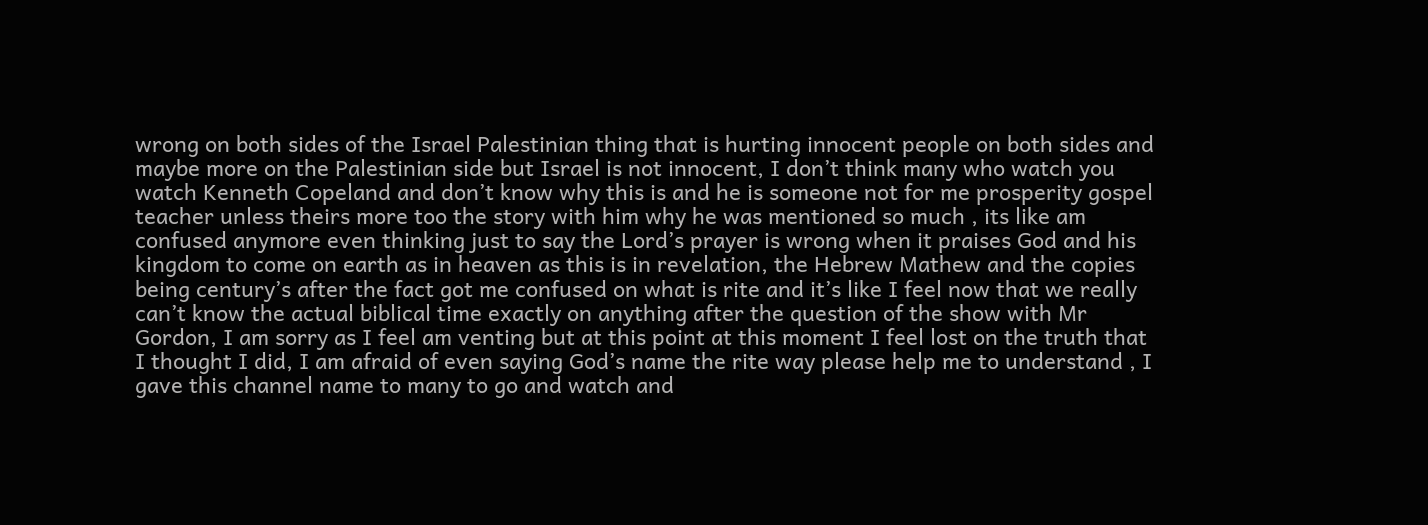wrong on both sides of the Israel Palestinian thing that is hurting innocent people on both sides and maybe more on the Palestinian side but Israel is not innocent, I don’t think many who watch you watch Kenneth Copeland and don’t know why this is and he is someone not for me prosperity gospel teacher unless theirs more too the story with him why he was mentioned so much , its like am confused anymore even thinking just to say the Lord’s prayer is wrong when it praises God and his kingdom to come on earth as in heaven as this is in revelation, the Hebrew Mathew and the copies being century’s after the fact got me confused on what is rite and it’s like I feel now that we really can’t know the actual biblical time exactly on anything after the question of the show with Mr Gordon, I am sorry as I feel am venting but at this point at this moment I feel lost on the truth that I thought I did, I am afraid of even saying God’s name the rite way please help me to understand , I gave this channel name to many to go and watch and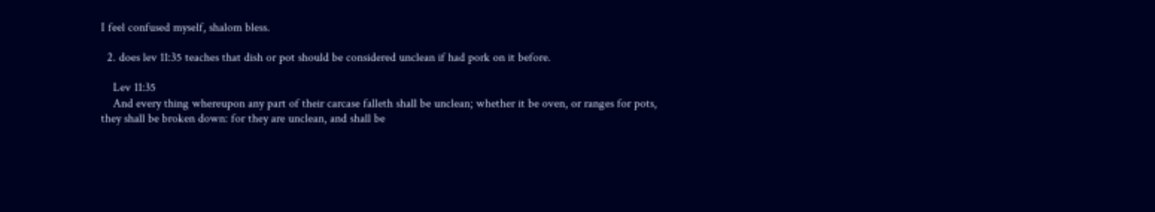I feel confused myself, shalom bless.

  2. does lev 11:35 teaches that dish or pot should be considered unclean if had pork on it before.

    Lev 11:35
    And every thing whereupon any part of their carcase falleth shall be unclean; whether it be oven, or ranges for pots, they shall be broken down: for they are unclean, and shall be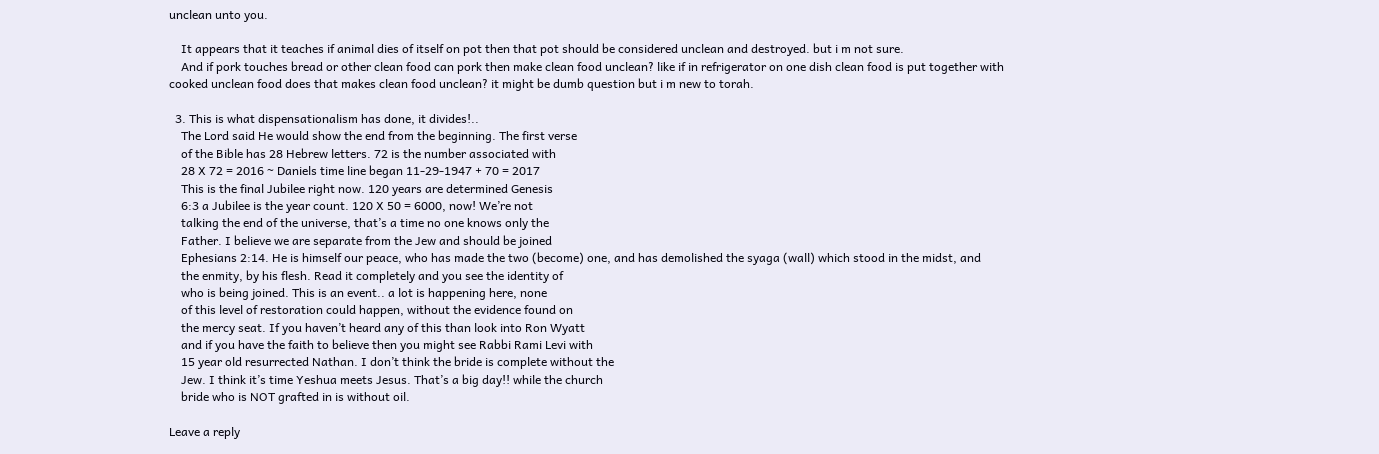unclean unto you.

    It appears that it teaches if animal dies of itself on pot then that pot should be considered unclean and destroyed. but i m not sure.
    And if pork touches bread or other clean food can pork then make clean food unclean? like if in refrigerator on one dish clean food is put together with cooked unclean food does that makes clean food unclean? it might be dumb question but i m new to torah.

  3. This is what dispensationalism has done, it divides!..
    The Lord said He would show the end from the beginning. The first verse
    of the Bible has 28 Hebrew letters. 72 is the number associated with
    28 X 72 = 2016 ~ Daniels time line began 11-29-1947 + 70 = 2017
    This is the final Jubilee right now. 120 years are determined Genesis
    6:3 a Jubilee is the year count. 120 X 50 = 6000, now! We’re not
    talking the end of the universe, that’s a time no one knows only the
    Father. I believe we are separate from the Jew and should be joined
    Ephesians 2:14. He is himself our peace, who has made the two (become) one, and has demolished the syaga (wall) which stood in the midst, and
    the enmity, by his flesh. Read it completely and you see the identity of
    who is being joined. This is an event.. a lot is happening here, none
    of this level of restoration could happen, without the evidence found on
    the mercy seat. If you haven’t heard any of this than look into Ron Wyatt
    and if you have the faith to believe then you might see Rabbi Rami Levi with
    15 year old resurrected Nathan. I don’t think the bride is complete without the
    Jew. I think it’s time Yeshua meets Jesus. That’s a big day!! while the church
    bride who is NOT grafted in is without oil.

Leave a reply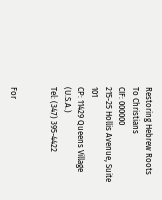Restoring Hebrew Roots To Christians
CIF: 000000
215-25 Hollis Avenue, Suite 101
CP: 11429 Queens Village (U.S.A.)
Tel: (347) 395-4422


For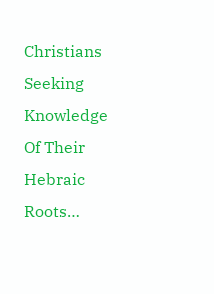Christians Seeking Knowledge Of Their Hebraic Roots…